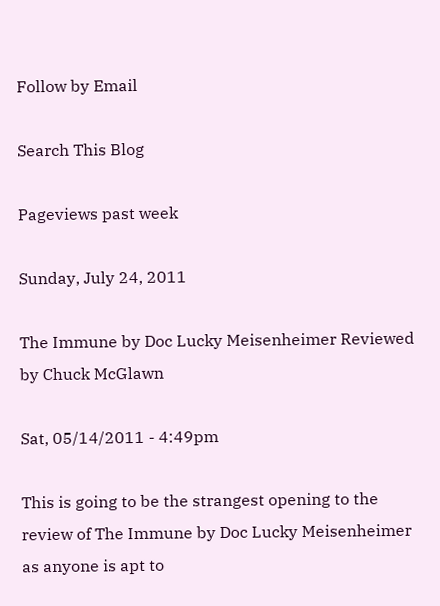Follow by Email

Search This Blog

Pageviews past week

Sunday, July 24, 2011

The Immune by Doc Lucky Meisenheimer Reviewed by Chuck McGlawn

Sat, 05/14/2011 - 4:49pm

This is going to be the strangest opening to the review of The Immune by Doc Lucky Meisenheimer as anyone is apt to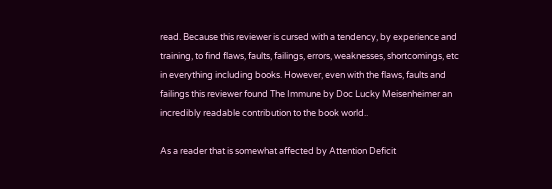read. Because this reviewer is cursed with a tendency, by experience and training, to find flaws, faults, failings, errors, weaknesses, shortcomings, etc in everything including books. However, even with the flaws, faults and failings this reviewer found The Immune by Doc Lucky Meisenheimer an incredibly readable contribution to the book world..

As a reader that is somewhat affected by Attention Deficit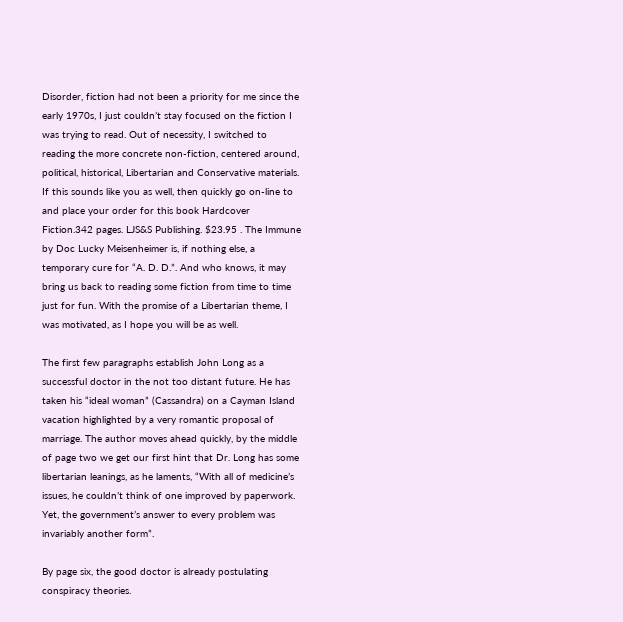Disorder, fiction had not been a priority for me since the early 1970s, I just couldn’t stay focused on the fiction I was trying to read. Out of necessity, I switched to reading the more concrete non-fiction, centered around, political, historical, Libertarian and Conservative materials. If this sounds like you as well, then quickly go on-line to and place your order for this book Hardcover Fiction.342 pages. LJS&S Publishing. $23.95 . The Immune by Doc Lucky Meisenheimer is, if nothing else, a temporary cure for “A. D. D.”. And who knows, it may bring us back to reading some fiction from time to time just for fun. With the promise of a Libertarian theme, I was motivated, as I hope you will be as well.

The first few paragraphs establish John Long as a successful doctor in the not too distant future. He has taken his “ideal woman” (Cassandra) on a Cayman Island vacation highlighted by a very romantic proposal of marriage. The author moves ahead quickly, by the middle of page two we get our first hint that Dr. Long has some libertarian leanings, as he laments, “With all of medicine’s issues, he couldn’t think of one improved by paperwork. Yet, the government’s answer to every problem was invariably another form”.

By page six, the good doctor is already postulating conspiracy theories.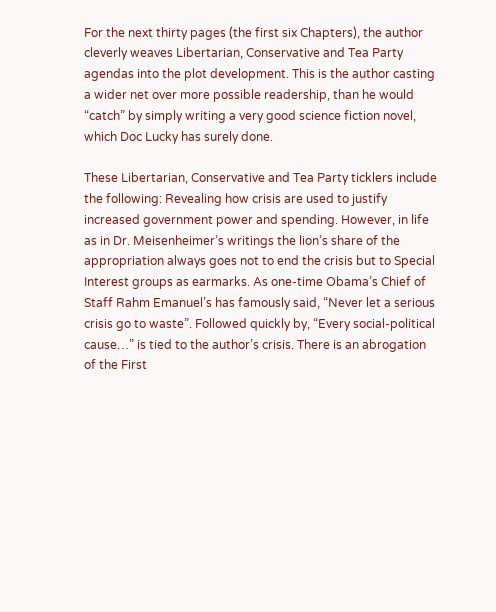For the next thirty pages (the first six Chapters), the author cleverly weaves Libertarian, Conservative and Tea Party agendas into the plot development. This is the author casting a wider net over more possible readership, than he would “catch” by simply writing a very good science fiction novel, which Doc Lucky has surely done.

These Libertarian, Conservative and Tea Party ticklers include the following: Revealing how crisis are used to justify increased government power and spending. However, in life as in Dr. Meisenheimer’s writings the lion’s share of the appropriation always goes not to end the crisis but to Special Interest groups as earmarks. As one-time Obama’s Chief of Staff Rahm Emanuel’s has famously said, “Never let a serious crisis go to waste”. Followed quickly by, “Every social-political cause…” is tied to the author’s crisis. There is an abrogation of the First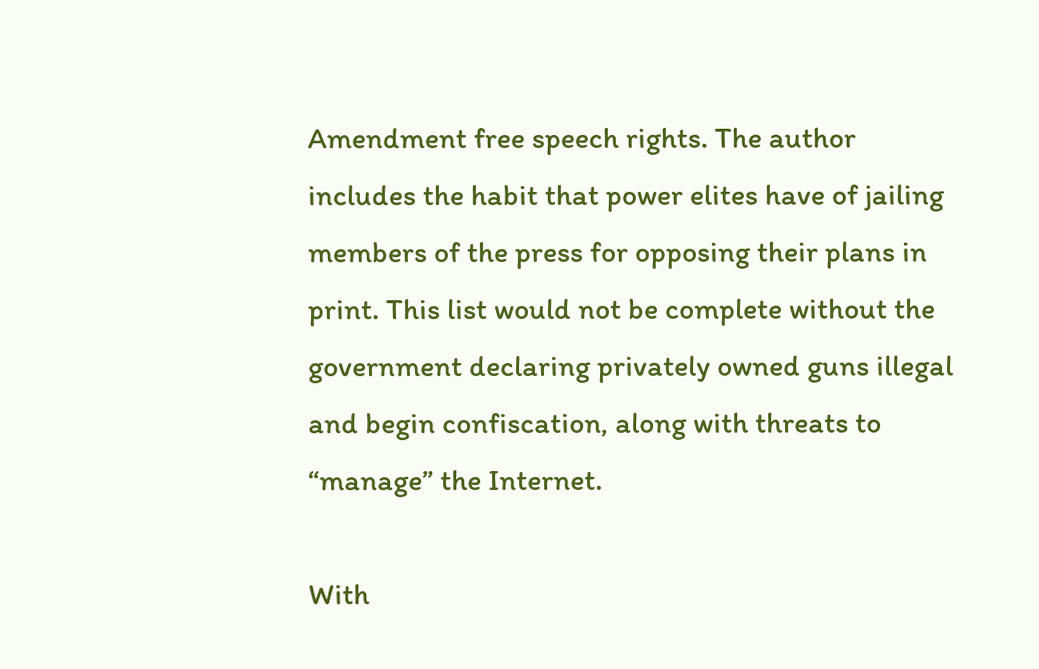Amendment free speech rights. The author includes the habit that power elites have of jailing members of the press for opposing their plans in print. This list would not be complete without the government declaring privately owned guns illegal and begin confiscation, along with threats to “manage” the Internet.

With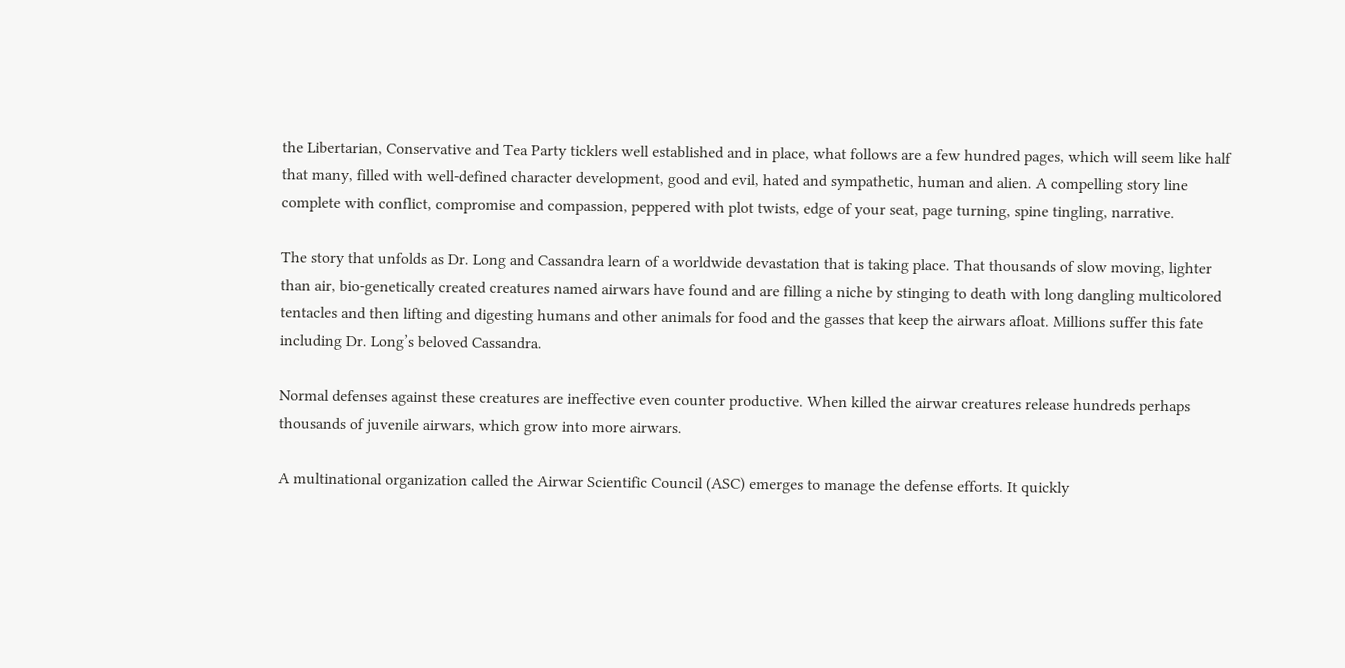the Libertarian, Conservative and Tea Party ticklers well established and in place, what follows are a few hundred pages, which will seem like half that many, filled with well-defined character development, good and evil, hated and sympathetic, human and alien. A compelling story line complete with conflict, compromise and compassion, peppered with plot twists, edge of your seat, page turning, spine tingling, narrative.

The story that unfolds as Dr. Long and Cassandra learn of a worldwide devastation that is taking place. That thousands of slow moving, lighter than air, bio-genetically created creatures named airwars have found and are filling a niche by stinging to death with long dangling multicolored tentacles and then lifting and digesting humans and other animals for food and the gasses that keep the airwars afloat. Millions suffer this fate including Dr. Long’s beloved Cassandra.

Normal defenses against these creatures are ineffective even counter productive. When killed the airwar creatures release hundreds perhaps thousands of juvenile airwars, which grow into more airwars.

A multinational organization called the Airwar Scientific Council (ASC) emerges to manage the defense efforts. It quickly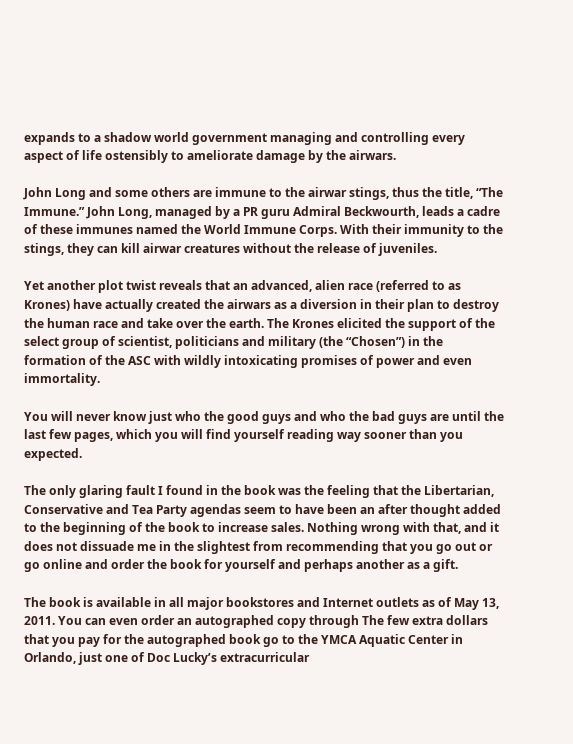expands to a shadow world government managing and controlling every aspect of life ostensibly to ameliorate damage by the airwars.

John Long and some others are immune to the airwar stings, thus the title, “The Immune.” John Long, managed by a PR guru Admiral Beckwourth, leads a cadre of these immunes named the World Immune Corps. With their immunity to the stings, they can kill airwar creatures without the release of juveniles.

Yet another plot twist reveals that an advanced, alien race (referred to as Krones) have actually created the airwars as a diversion in their plan to destroy the human race and take over the earth. The Krones elicited the support of the select group of scientist, politicians and military (the “Chosen”) in the formation of the ASC with wildly intoxicating promises of power and even immortality.

You will never know just who the good guys and who the bad guys are until the last few pages, which you will find yourself reading way sooner than you expected.

The only glaring fault I found in the book was the feeling that the Libertarian, Conservative and Tea Party agendas seem to have been an after thought added to the beginning of the book to increase sales. Nothing wrong with that, and it does not dissuade me in the slightest from recommending that you go out or go online and order the book for yourself and perhaps another as a gift.

The book is available in all major bookstores and Internet outlets as of May 13, 2011. You can even order an autographed copy through The few extra dollars that you pay for the autographed book go to the YMCA Aquatic Center in Orlando, just one of Doc Lucky’s extracurricular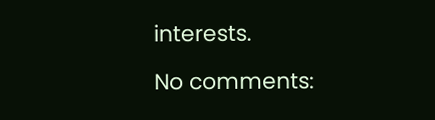interests.

No comments: